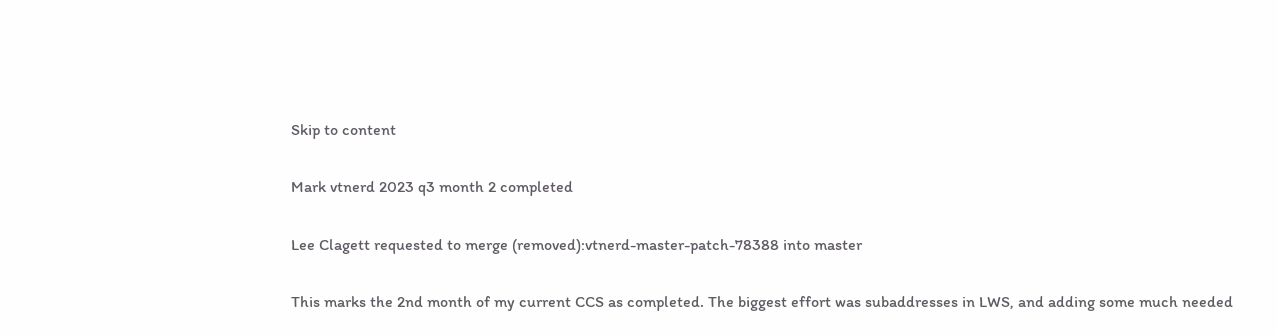Skip to content

Mark vtnerd 2023 q3 month 2 completed

Lee Clagett requested to merge (removed):vtnerd-master-patch-78388 into master

This marks the 2nd month of my current CCS as completed. The biggest effort was subaddresses in LWS, and adding some much needed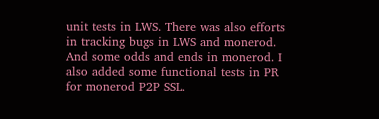unit tests in LWS. There was also efforts in tracking bugs in LWS and monerod. And some odds and ends in monerod. I also added some functional tests in PR for monerod P2P SSL.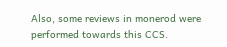Also, some reviews in monerod were performed towards this CCS.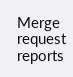Merge request reports